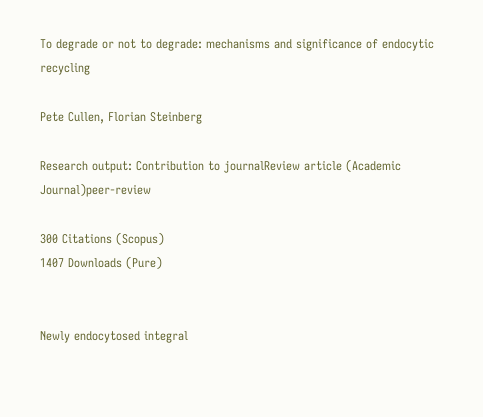To degrade or not to degrade: mechanisms and significance of endocytic recycling

Pete Cullen, Florian Steinberg

Research output: Contribution to journalReview article (Academic Journal)peer-review

300 Citations (Scopus)
1407 Downloads (Pure)


Newly endocytosed integral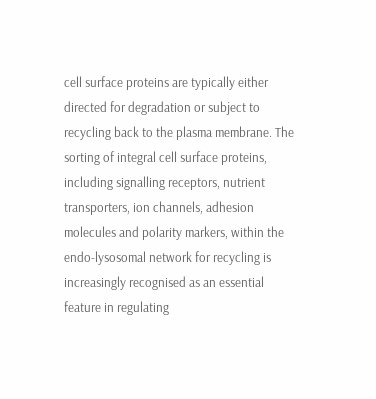cell surface proteins are typically either directed for degradation or subject to recycling back to the plasma membrane. The sorting of integral cell surface proteins, including signalling receptors, nutrient transporters, ion channels, adhesion molecules and polarity markers, within the endo-lysosomal network for recycling is increasingly recognised as an essential feature in regulating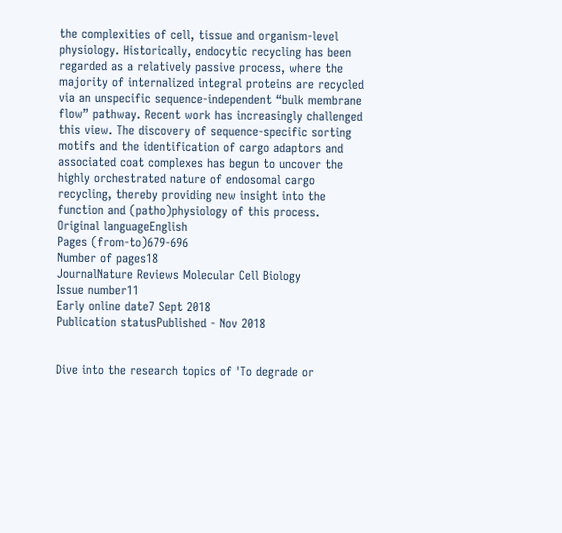the complexities of cell, tissue and organism-level physiology. Historically, endocytic recycling has been regarded as a relatively passive process, where the majority of internalized integral proteins are recycled via an unspecific sequence-independent “bulk membrane flow” pathway. Recent work has increasingly challenged this view. The discovery of sequence-specific sorting motifs and the identification of cargo adaptors and associated coat complexes has begun to uncover the highly orchestrated nature of endosomal cargo recycling, thereby providing new insight into the function and (patho)physiology of this process.
Original languageEnglish
Pages (from-to)679-696
Number of pages18
JournalNature Reviews Molecular Cell Biology
Issue number11
Early online date7 Sept 2018
Publication statusPublished - Nov 2018


Dive into the research topics of 'To degrade or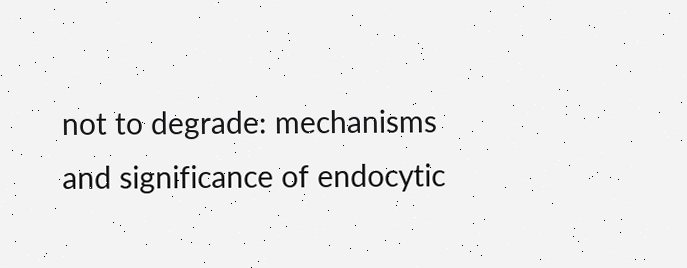not to degrade: mechanisms and significance of endocytic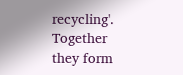recycling'. Together they form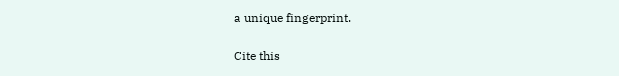a unique fingerprint.

Cite this